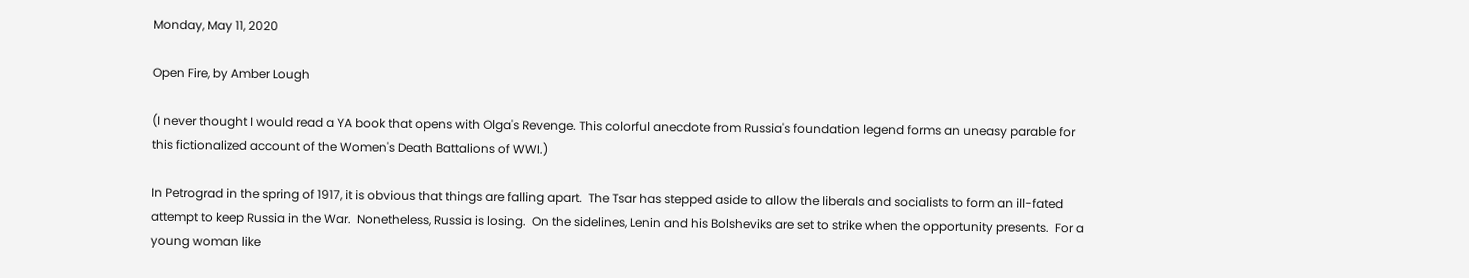Monday, May 11, 2020

Open Fire, by Amber Lough

(I never thought I would read a YA book that opens with Olga's Revenge. This colorful anecdote from Russia's foundation legend forms an uneasy parable for this fictionalized account of the Women's Death Battalions of WWI.)

In Petrograd in the spring of 1917, it is obvious that things are falling apart.  The Tsar has stepped aside to allow the liberals and socialists to form an ill-fated attempt to keep Russia in the War.  Nonetheless, Russia is losing.  On the sidelines, Lenin and his Bolsheviks are set to strike when the opportunity presents.  For a young woman like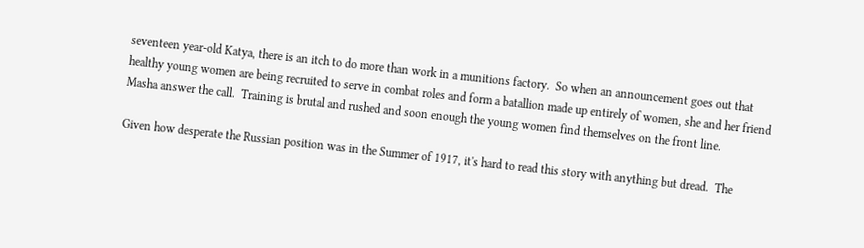seventeen year-old Katya, there is an itch to do more than work in a munitions factory.  So when an announcement goes out that healthy young women are being recruited to serve in combat roles and form a batallion made up entirely of women, she and her friend Masha answer the call.  Training is brutal and rushed and soon enough the young women find themselves on the front line.

Given how desperate the Russian position was in the Summer of 1917, it's hard to read this story with anything but dread.  The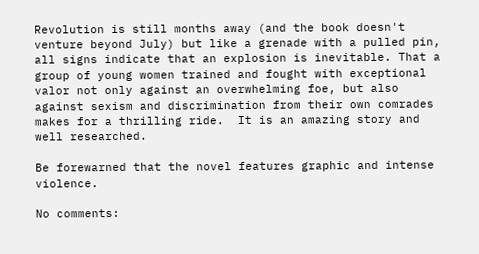Revolution is still months away (and the book doesn't venture beyond July) but like a grenade with a pulled pin, all signs indicate that an explosion is inevitable. That a group of young women trained and fought with exceptional valor not only against an overwhelming foe, but also against sexism and discrimination from their own comrades makes for a thrilling ride.  It is an amazing story and well researched.

Be forewarned that the novel features graphic and intense violence.

No comments: